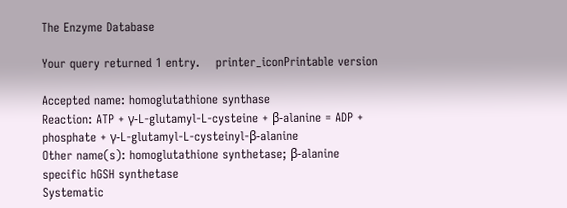The Enzyme Database

Your query returned 1 entry.    printer_iconPrintable version

Accepted name: homoglutathione synthase
Reaction: ATP + γ-L-glutamyl-L-cysteine + β-alanine = ADP + phosphate + γ-L-glutamyl-L-cysteinyl-β-alanine
Other name(s): homoglutathione synthetase; β-alanine specific hGSH synthetase
Systematic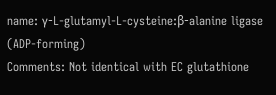name: γ-L-glutamyl-L-cysteine:β-alanine ligase (ADP-forming)
Comments: Not identical with EC glutathione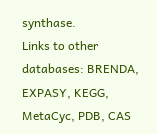synthase.
Links to other databases: BRENDA, EXPASY, KEGG, MetaCyc, PDB, CAS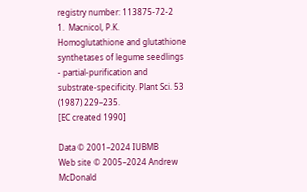registry number: 113875-72-2
1.  Macnicol, P.K. Homoglutathione and glutathione synthetases of legume seedlings - partial-purification and substrate-specificity. Plant Sci. 53 (1987) 229–235.
[EC created 1990]

Data © 2001–2024 IUBMB
Web site © 2005–2024 Andrew McDonald